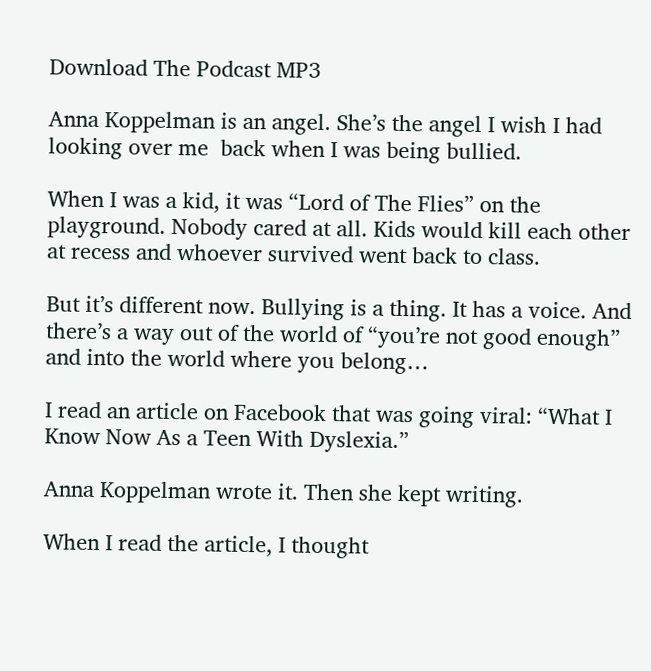Download The Podcast MP3

Anna Koppelman is an angel. She’s the angel I wish I had looking over me  back when I was being bullied.

When I was a kid, it was “Lord of The Flies” on the playground. Nobody cared at all. Kids would kill each other at recess and whoever survived went back to class.

But it’s different now. Bullying is a thing. It has a voice. And there’s a way out of the world of “you’re not good enough” and into the world where you belong…

I read an article on Facebook that was going viral: “What I Know Now As a Teen With Dyslexia.”

Anna Koppelman wrote it. Then she kept writing.

When I read the article, I thought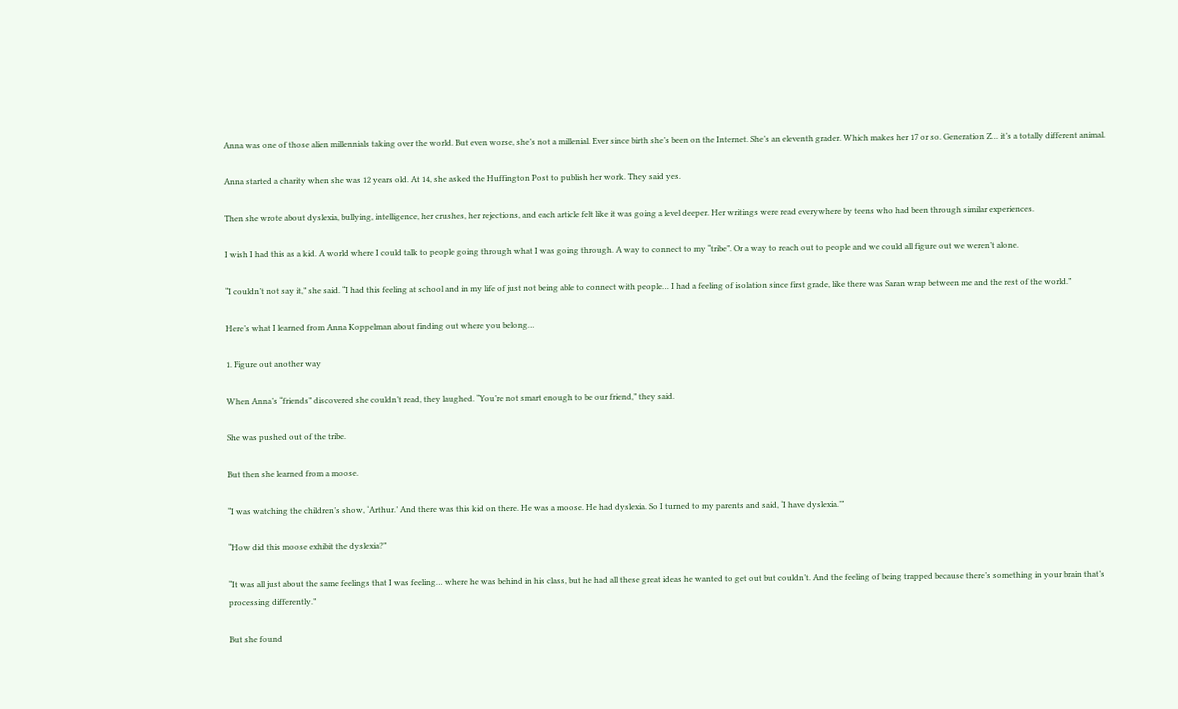Anna was one of those alien millennials taking over the world. But even worse, she’s not a millenial. Ever since birth she’s been on the Internet. She’s an eleventh grader. Which makes her 17 or so. Generation Z… it’s a totally different animal.

Anna started a charity when she was 12 years old. At 14, she asked the Huffington Post to publish her work. They said yes.

Then she wrote about dyslexia, bullying, intelligence, her crushes, her rejections, and each article felt like it was going a level deeper. Her writings were read everywhere by teens who had been through similar experiences.

I wish I had this as a kid. A world where I could talk to people going through what I was going through. A way to connect to my “tribe”. Or a way to reach out to people and we could all figure out we weren’t alone.

“I couldn’t not say it,” she said. “I had this feeling at school and in my life of just not being able to connect with people… I had a feeling of isolation since first grade, like there was Saran wrap between me and the rest of the world.”

Here’s what I learned from Anna Koppelman about finding out where you belong…

1. Figure out another way

When Anna’s “friends” discovered she couldn’t read, they laughed. “You’re not smart enough to be our friend,” they said.

She was pushed out of the tribe.

But then she learned from a moose.

“I was watching the children’s show, ‘Arthur.’ And there was this kid on there. He was a moose. He had dyslexia. So I turned to my parents and said, ‘I have dyslexia.’”

“How did this moose exhibit the dyslexia?”

“It was all just about the same feelings that I was feeling… where he was behind in his class, but he had all these great ideas he wanted to get out but couldn’t. And the feeling of being trapped because there’s something in your brain that’s processing differently.”

But she found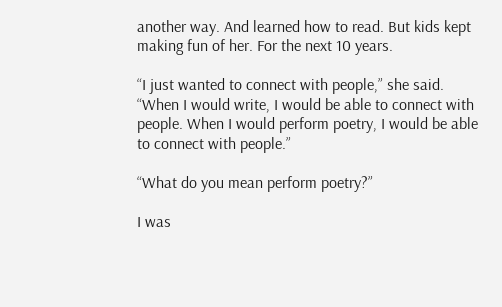another way. And learned how to read. But kids kept making fun of her. For the next 10 years.

“I just wanted to connect with people,” she said. “When I would write, I would be able to connect with people. When I would perform poetry, I would be able to connect with people.”

“What do you mean perform poetry?”

I was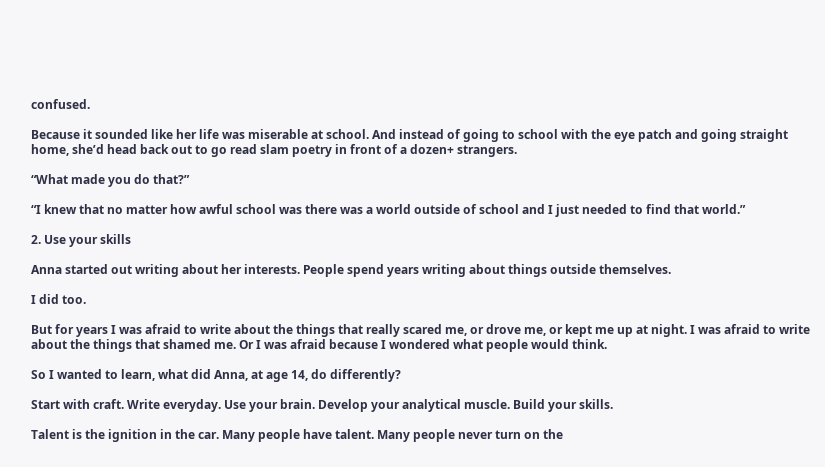confused.

Because it sounded like her life was miserable at school. And instead of going to school with the eye patch and going straight home, she’d head back out to go read slam poetry in front of a dozen+ strangers.

“What made you do that?”

“I knew that no matter how awful school was there was a world outside of school and I just needed to find that world.”

2. Use your skills

Anna started out writing about her interests. People spend years writing about things outside themselves.

I did too.

But for years I was afraid to write about the things that really scared me, or drove me, or kept me up at night. I was afraid to write about the things that shamed me. Or I was afraid because I wondered what people would think.

So I wanted to learn, what did Anna, at age 14, do differently?

Start with craft. Write everyday. Use your brain. Develop your analytical muscle. Build your skills.

Talent is the ignition in the car. Many people have talent. Many people never turn on the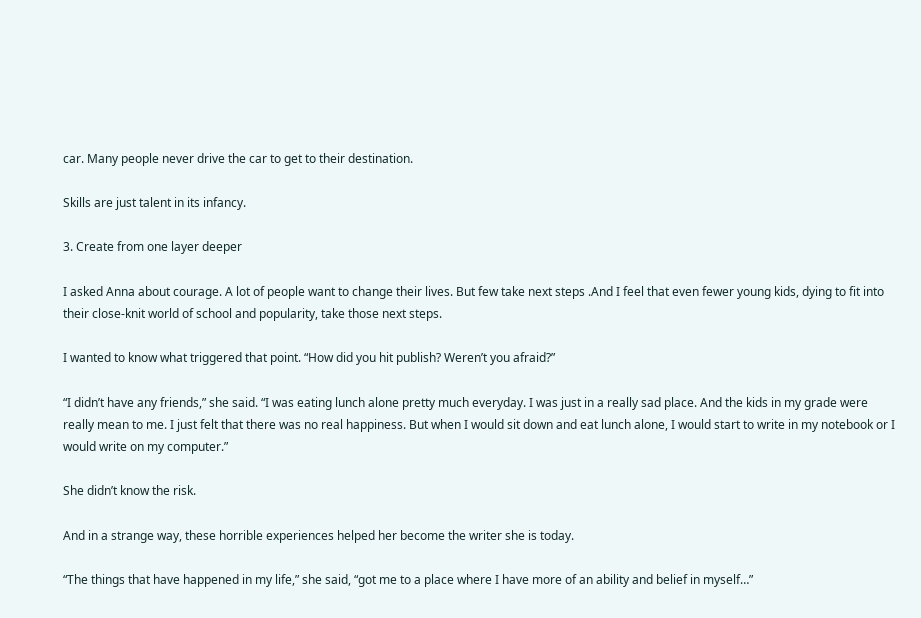car. Many people never drive the car to get to their destination.

Skills are just talent in its infancy.

3. Create from one layer deeper

I asked Anna about courage. A lot of people want to change their lives. But few take next steps .And I feel that even fewer young kids, dying to fit into their close-knit world of school and popularity, take those next steps.

I wanted to know what triggered that point. “How did you hit publish? Weren’t you afraid?”

“I didn’t have any friends,” she said. “I was eating lunch alone pretty much everyday. I was just in a really sad place. And the kids in my grade were really mean to me. I just felt that there was no real happiness. But when I would sit down and eat lunch alone, I would start to write in my notebook or I would write on my computer.”

She didn’t know the risk.

And in a strange way, these horrible experiences helped her become the writer she is today.

“The things that have happened in my life,” she said, “got me to a place where I have more of an ability and belief in myself…”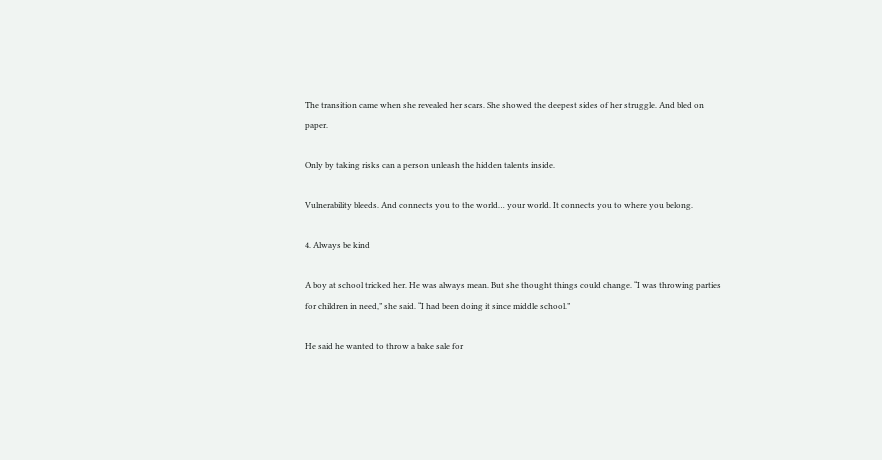The transition came when she revealed her scars. She showed the deepest sides of her struggle. And bled on paper.

Only by taking risks can a person unleash the hidden talents inside.

Vulnerability bleeds. And connects you to the world… your world. It connects you to where you belong.

4. Always be kind

A boy at school tricked her. He was always mean. But she thought things could change. “I was throwing parties for children in need,” she said. “I had been doing it since middle school.”

He said he wanted to throw a bake sale for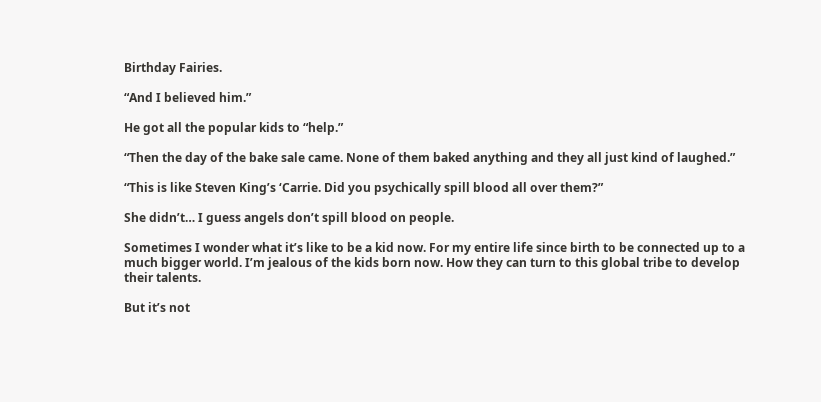Birthday Fairies.

“And I believed him.”

He got all the popular kids to “help.”

“Then the day of the bake sale came. None of them baked anything and they all just kind of laughed.”

“This is like Steven King’s ‘Carrie. Did you psychically spill blood all over them?”

She didn’t… I guess angels don’t spill blood on people.

Sometimes I wonder what it’s like to be a kid now. For my entire life since birth to be connected up to a much bigger world. I’m jealous of the kids born now. How they can turn to this global tribe to develop their talents.

But it’s not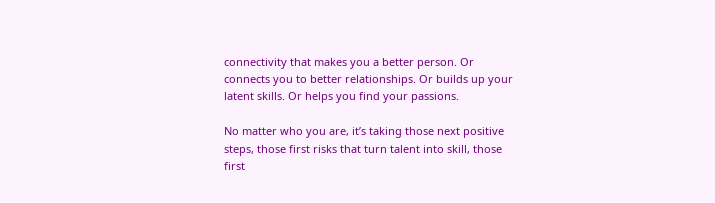connectivity that makes you a better person. Or connects you to better relationships. Or builds up your latent skills. Or helps you find your passions.

No matter who you are, it’s taking those next positive steps, those first risks that turn talent into skill, those first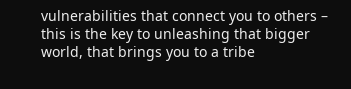vulnerabilities that connect you to others – this is the key to unleashing that bigger world, that brings you to a tribe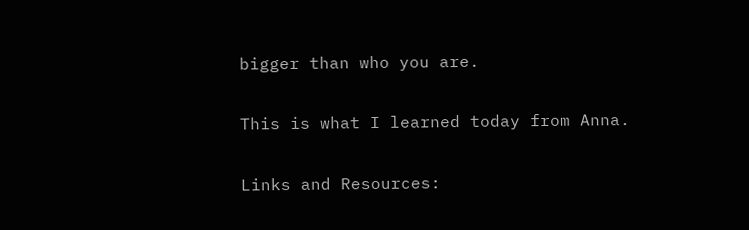bigger than who you are.

This is what I learned today from Anna.

Links and Resources: